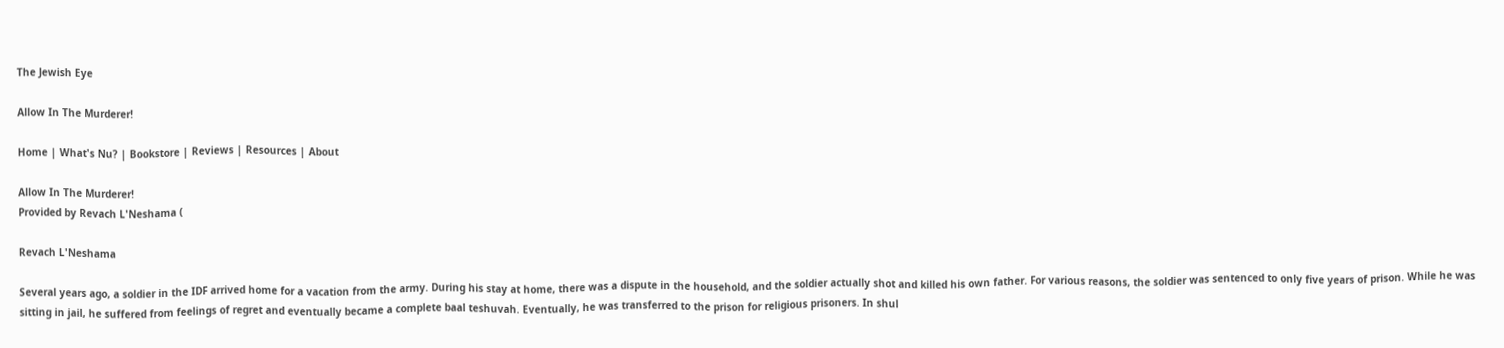The Jewish Eye

Allow In The Murderer!

Home | What's Nu? | Bookstore | Reviews | Resources | About

Allow In The Murderer!
Provided by Revach L'Neshama (

Revach L'Neshama

Several years ago, a soldier in the IDF arrived home for a vacation from the army. During his stay at home, there was a dispute in the household, and the soldier actually shot and killed his own father. For various reasons, the soldier was sentenced to only five years of prison. While he was sitting in jail, he suffered from feelings of regret and eventually became a complete baal teshuvah. Eventually, he was transferred to the prison for religious prisoners. In shul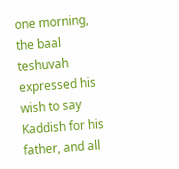one morning, the baal teshuvah expressed his wish to say Kaddish for his father, and all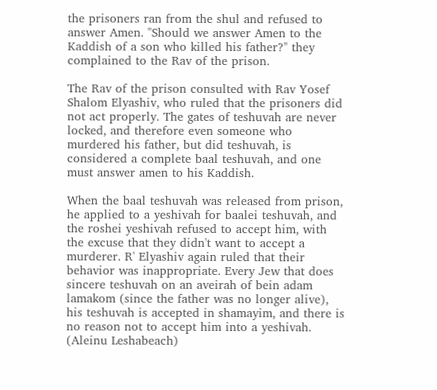the prisoners ran from the shul and refused to answer Amen. "Should we answer Amen to the Kaddish of a son who killed his father?" they complained to the Rav of the prison.

The Rav of the prison consulted with Rav Yosef Shalom Elyashiv, who ruled that the prisoners did not act properly. The gates of teshuvah are never locked, and therefore even someone who murdered his father, but did teshuvah, is considered a complete baal teshuvah, and one must answer amen to his Kaddish.

When the baal teshuvah was released from prison, he applied to a yeshivah for baalei teshuvah, and the roshei yeshivah refused to accept him, with the excuse that they didn't want to accept a murderer. R' Elyashiv again ruled that their behavior was inappropriate. Every Jew that does sincere teshuvah on an aveirah of bein adam lamakom (since the father was no longer alive), his teshuvah is accepted in shamayim, and there is no reason not to accept him into a yeshivah. (Aleinu Leshabeach)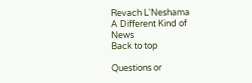Revach L'Neshama
A Different Kind of News
Back to top

Questions or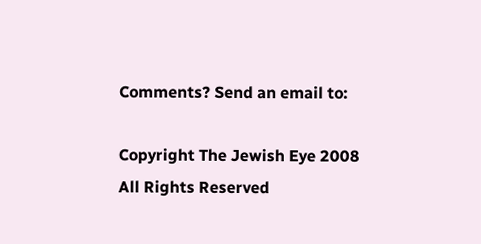Comments? Send an email to:

Copyright The Jewish Eye 2008 All Rights Reserved